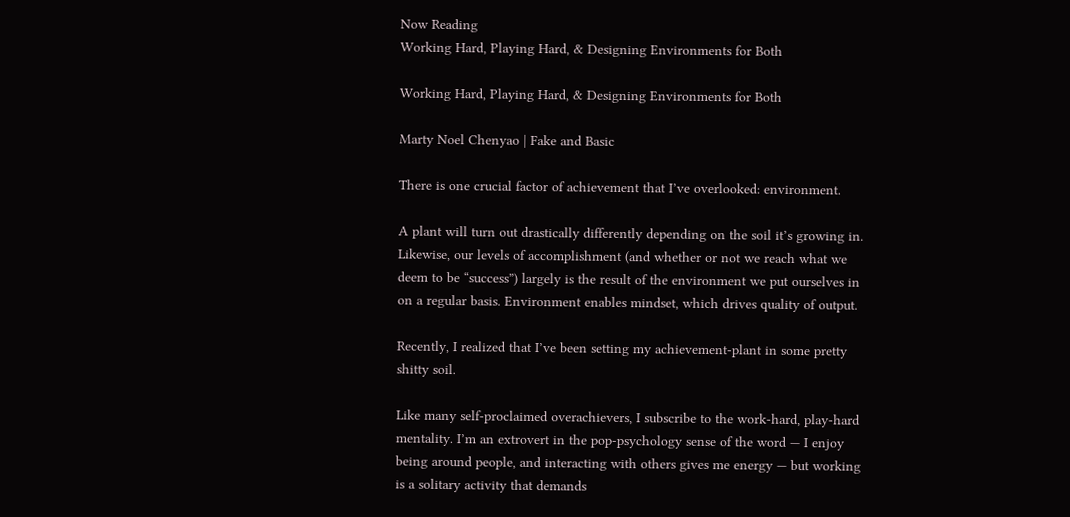Now Reading
Working Hard, Playing Hard, & Designing Environments for Both

Working Hard, Playing Hard, & Designing Environments for Both

Marty Noel Chenyao | Fake and Basic

There is one crucial factor of achievement that I’ve overlooked: environment.

A plant will turn out drastically differently depending on the soil it’s growing in. Likewise, our levels of accomplishment (and whether or not we reach what we deem to be “success”) largely is the result of the environment we put ourselves in on a regular basis. Environment enables mindset, which drives quality of output.

Recently, I realized that I’ve been setting my achievement-plant in some pretty shitty soil.

Like many self-proclaimed overachievers, I subscribe to the work-hard, play-hard mentality. I’m an extrovert in the pop-psychology sense of the word — I enjoy being around people, and interacting with others gives me energy — but working is a solitary activity that demands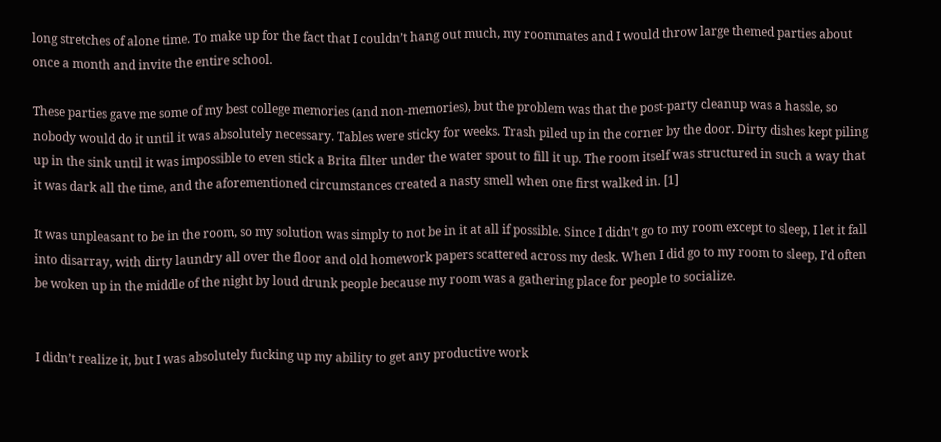long stretches of alone time. To make up for the fact that I couldn’t hang out much, my roommates and I would throw large themed parties about once a month and invite the entire school.

These parties gave me some of my best college memories (and non-memories), but the problem was that the post-party cleanup was a hassle, so nobody would do it until it was absolutely necessary. Tables were sticky for weeks. Trash piled up in the corner by the door. Dirty dishes kept piling up in the sink until it was impossible to even stick a Brita filter under the water spout to fill it up. The room itself was structured in such a way that it was dark all the time, and the aforementioned circumstances created a nasty smell when one first walked in. [1]

It was unpleasant to be in the room, so my solution was simply to not be in it at all if possible. Since I didn’t go to my room except to sleep, I let it fall into disarray, with dirty laundry all over the floor and old homework papers scattered across my desk. When I did go to my room to sleep, I’d often be woken up in the middle of the night by loud drunk people because my room was a gathering place for people to socialize.


I didn’t realize it, but I was absolutely fucking up my ability to get any productive work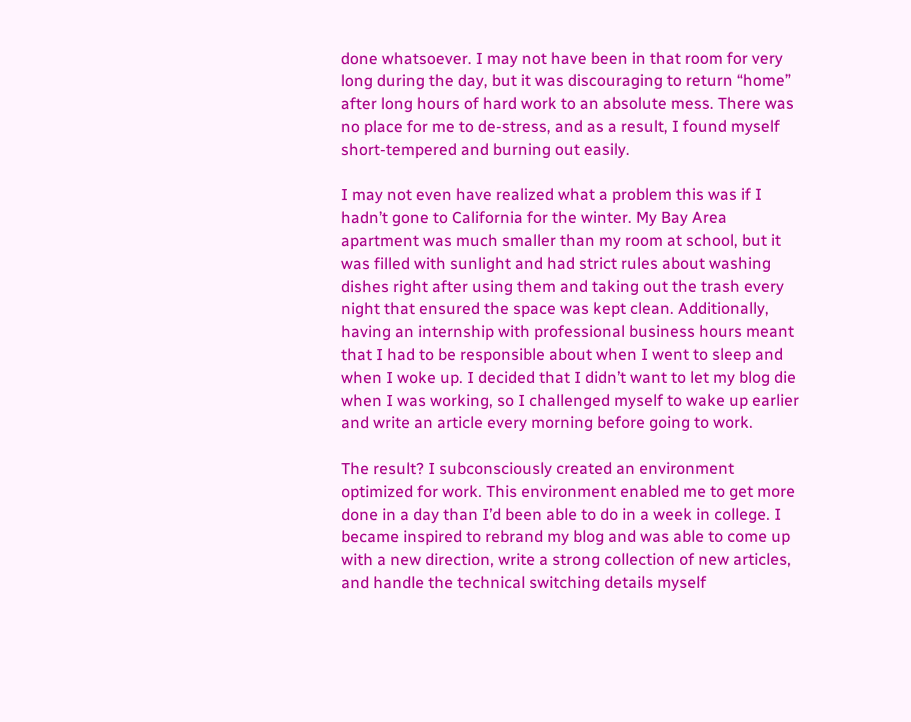done whatsoever. I may not have been in that room for very long during the day, but it was discouraging to return “home” after long hours of hard work to an absolute mess. There was no place for me to de-stress, and as a result, I found myself short-tempered and burning out easily.

I may not even have realized what a problem this was if I hadn’t gone to California for the winter. My Bay Area apartment was much smaller than my room at school, but it was filled with sunlight and had strict rules about washing dishes right after using them and taking out the trash every night that ensured the space was kept clean. Additionally, having an internship with professional business hours meant that I had to be responsible about when I went to sleep and when I woke up. I decided that I didn’t want to let my blog die when I was working, so I challenged myself to wake up earlier and write an article every morning before going to work.

The result? I subconsciously created an environment optimized for work. This environment enabled me to get more done in a day than I’d been able to do in a week in college. I became inspired to rebrand my blog and was able to come up with a new direction, write a strong collection of new articles, and handle the technical switching details myself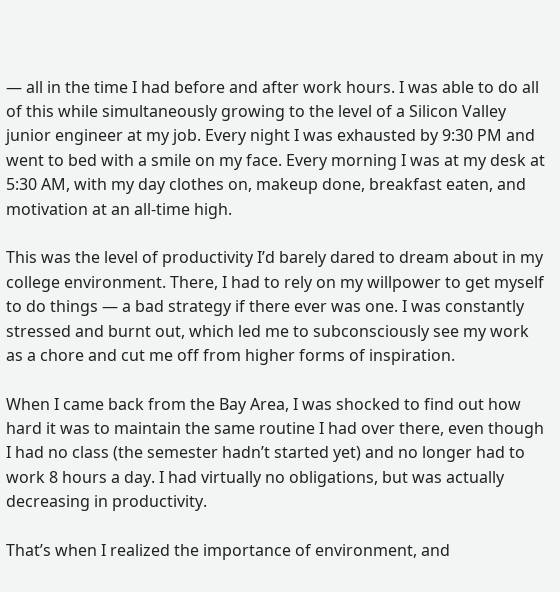— all in the time I had before and after work hours. I was able to do all of this while simultaneously growing to the level of a Silicon Valley junior engineer at my job. Every night I was exhausted by 9:30 PM and went to bed with a smile on my face. Every morning I was at my desk at 5:30 AM, with my day clothes on, makeup done, breakfast eaten, and motivation at an all-time high.

This was the level of productivity I’d barely dared to dream about in my college environment. There, I had to rely on my willpower to get myself to do things — a bad strategy if there ever was one. I was constantly stressed and burnt out, which led me to subconsciously see my work as a chore and cut me off from higher forms of inspiration.

When I came back from the Bay Area, I was shocked to find out how hard it was to maintain the same routine I had over there, even though I had no class (the semester hadn’t started yet) and no longer had to work 8 hours a day. I had virtually no obligations, but was actually decreasing in productivity.

That’s when I realized the importance of environment, and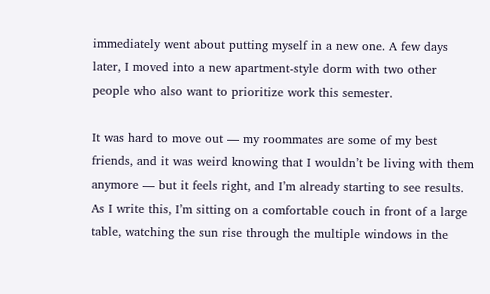immediately went about putting myself in a new one. A few days later, I moved into a new apartment-style dorm with two other people who also want to prioritize work this semester.

It was hard to move out — my roommates are some of my best friends, and it was weird knowing that I wouldn’t be living with them anymore — but it feels right, and I’m already starting to see results. As I write this, I’m sitting on a comfortable couch in front of a large table, watching the sun rise through the multiple windows in the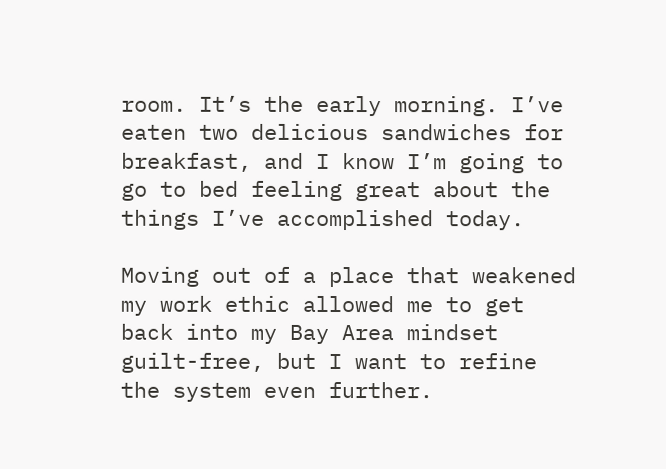room. It’s the early morning. I’ve eaten two delicious sandwiches for breakfast, and I know I’m going to go to bed feeling great about the things I’ve accomplished today.

Moving out of a place that weakened my work ethic allowed me to get back into my Bay Area mindset guilt-free, but I want to refine the system even further.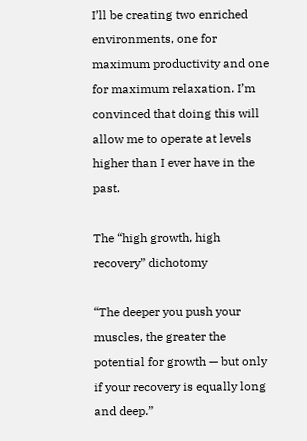I’ll be creating two enriched environments, one for maximum productivity and one for maximum relaxation. I’m convinced that doing this will allow me to operate at levels higher than I ever have in the past.

The “high growth, high recovery” dichotomy

“The deeper you push your muscles, the greater the potential for growth — but only if your recovery is equally long and deep.”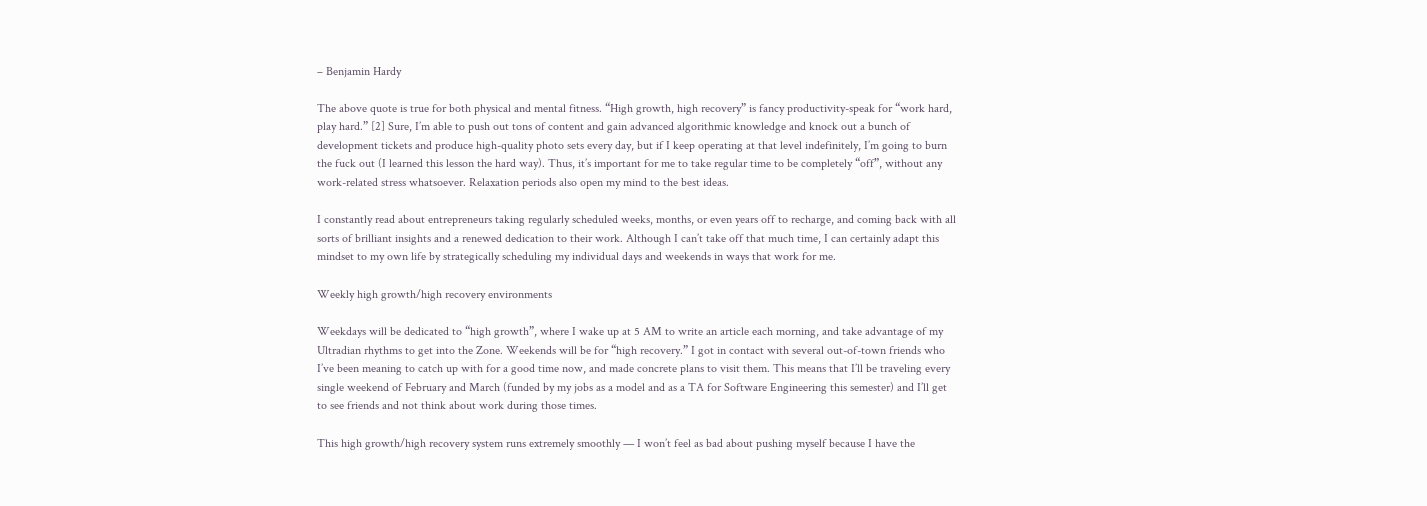– Benjamin Hardy

The above quote is true for both physical and mental fitness. “High growth, high recovery” is fancy productivity-speak for “work hard, play hard.” [2] Sure, I’m able to push out tons of content and gain advanced algorithmic knowledge and knock out a bunch of development tickets and produce high-quality photo sets every day, but if I keep operating at that level indefinitely, I’m going to burn the fuck out (I learned this lesson the hard way). Thus, it’s important for me to take regular time to be completely “off”, without any work-related stress whatsoever. Relaxation periods also open my mind to the best ideas.

I constantly read about entrepreneurs taking regularly scheduled weeks, months, or even years off to recharge, and coming back with all sorts of brilliant insights and a renewed dedication to their work. Although I can’t take off that much time, I can certainly adapt this mindset to my own life by strategically scheduling my individual days and weekends in ways that work for me.

Weekly high growth/high recovery environments

Weekdays will be dedicated to “high growth”, where I wake up at 5 AM to write an article each morning, and take advantage of my Ultradian rhythms to get into the Zone. Weekends will be for “high recovery.” I got in contact with several out-of-town friends who I’ve been meaning to catch up with for a good time now, and made concrete plans to visit them. This means that I’ll be traveling every single weekend of February and March (funded by my jobs as a model and as a TA for Software Engineering this semester) and I’ll get to see friends and not think about work during those times.

This high growth/high recovery system runs extremely smoothly — I won’t feel as bad about pushing myself because I have the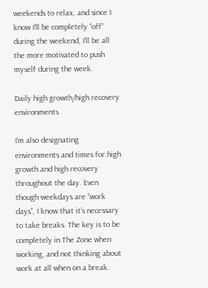weekends to relax, and since I know I’ll be completely “off” during the weekend, I’ll be all the more motivated to push myself during the week.

Daily high growth/high recovery environments

I’m also designating environments and times for high growth and high recovery throughout the day. Even though weekdays are “work days”, I know that it’s necessary to take breaks. The key is to be completely in The Zone when working, and not thinking about work at all when on a break.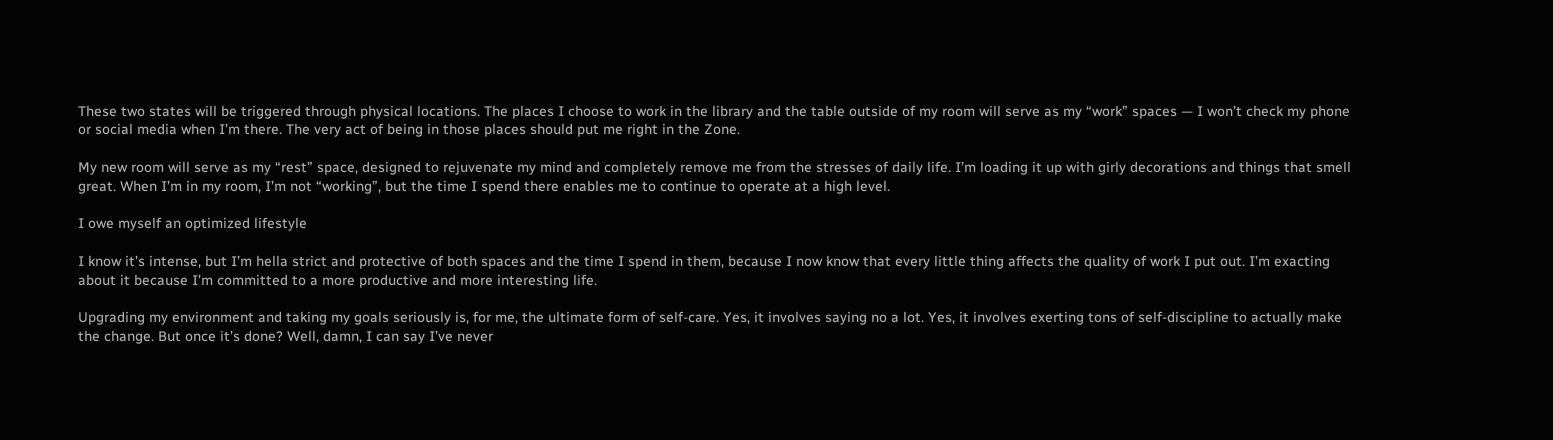These two states will be triggered through physical locations. The places I choose to work in the library and the table outside of my room will serve as my “work” spaces — I won’t check my phone or social media when I’m there. The very act of being in those places should put me right in the Zone.

My new room will serve as my “rest” space, designed to rejuvenate my mind and completely remove me from the stresses of daily life. I’m loading it up with girly decorations and things that smell great. When I’m in my room, I’m not “working”, but the time I spend there enables me to continue to operate at a high level.

I owe myself an optimized lifestyle

I know it’s intense, but I’m hella strict and protective of both spaces and the time I spend in them, because I now know that every little thing affects the quality of work I put out. I’m exacting about it because I’m committed to a more productive and more interesting life.

Upgrading my environment and taking my goals seriously is, for me, the ultimate form of self-care. Yes, it involves saying no a lot. Yes, it involves exerting tons of self-discipline to actually make the change. But once it’s done? Well, damn, I can say I’ve never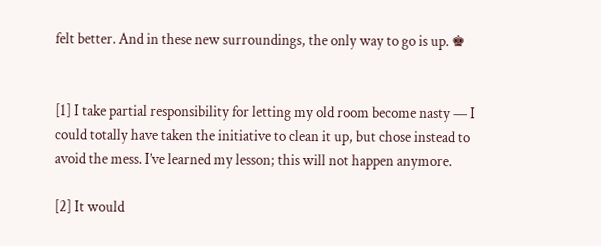felt better. And in these new surroundings, the only way to go is up. ♚


[1] I take partial responsibility for letting my old room become nasty — I could totally have taken the initiative to clean it up, but chose instead to avoid the mess. I’ve learned my lesson; this will not happen anymore.

[2] It would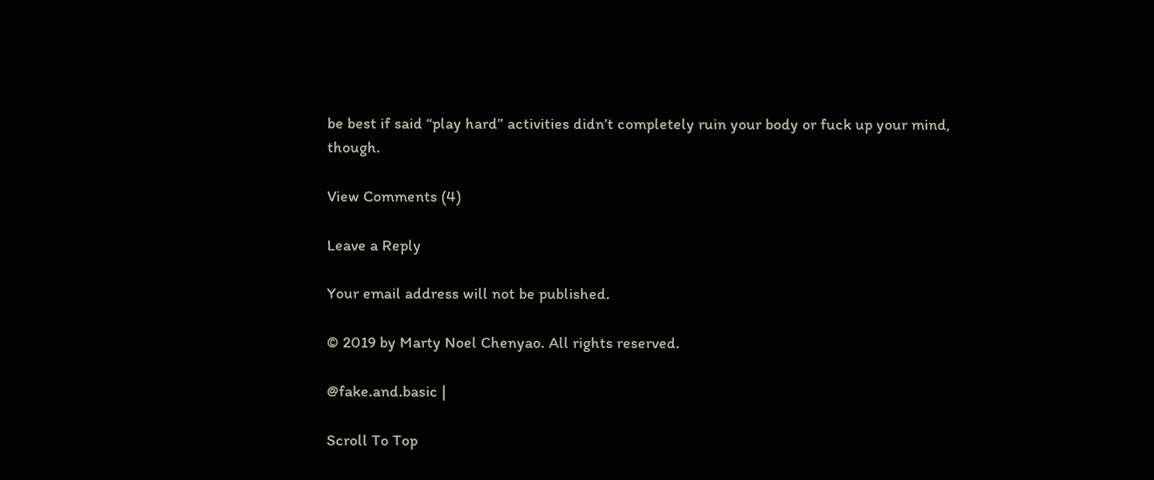be best if said “play hard” activities didn’t completely ruin your body or fuck up your mind, though.

View Comments (4)

Leave a Reply

Your email address will not be published.

© 2019 by Marty Noel Chenyao. All rights reserved.

@fake.and.basic |

Scroll To Top